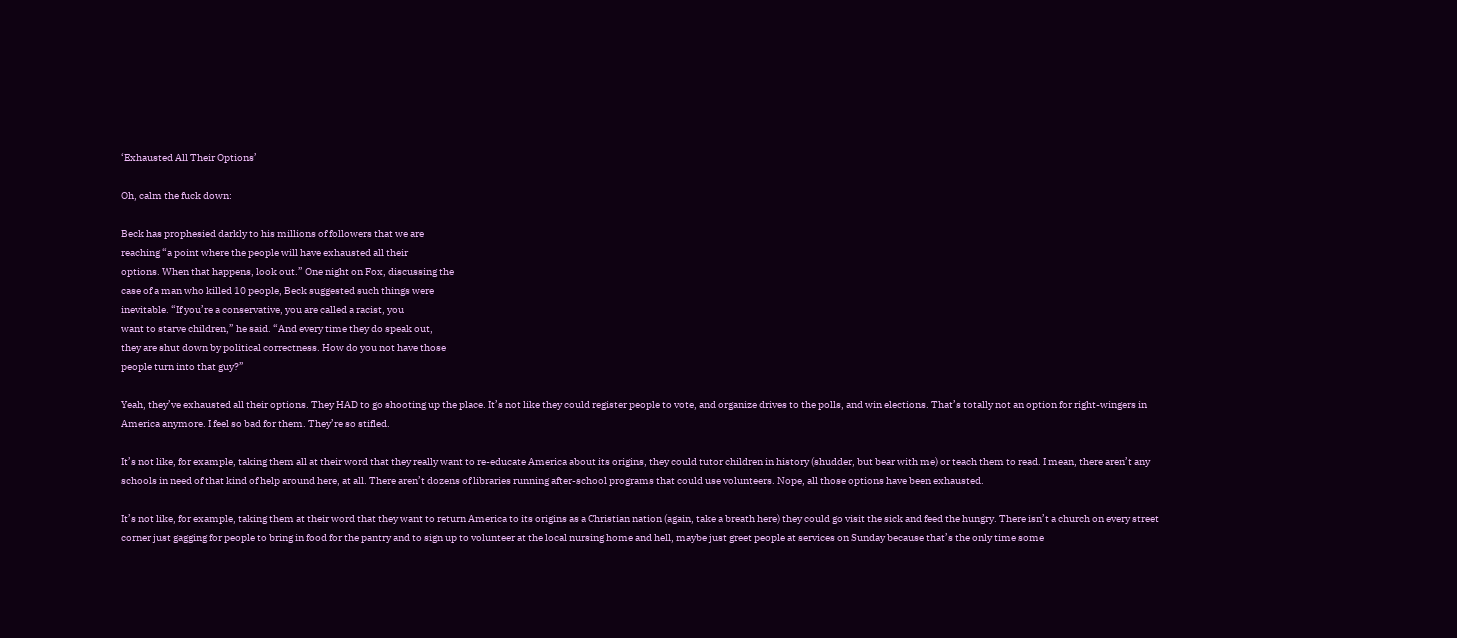‘Exhausted All Their Options’

Oh, calm the fuck down:

Beck has prophesied darkly to his millions of followers that we are
reaching “a point where the people will have exhausted all their
options. When that happens, look out.” One night on Fox, discussing the
case of a man who killed 10 people, Beck suggested such things were
inevitable. “If you’re a conservative, you are called a racist, you
want to starve children,” he said. “And every time they do speak out,
they are shut down by political correctness. How do you not have those
people turn into that guy?”

Yeah, they’ve exhausted all their options. They HAD to go shooting up the place. It’s not like they could register people to vote, and organize drives to the polls, and win elections. That’s totally not an option for right-wingers in America anymore. I feel so bad for them. They’re so stifled.

It’s not like, for example, taking them all at their word that they really want to re-educate America about its origins, they could tutor children in history (shudder, but bear with me) or teach them to read. I mean, there aren’t any schools in need of that kind of help around here, at all. There aren’t dozens of libraries running after-school programs that could use volunteers. Nope, all those options have been exhausted.

It’s not like, for example, taking them at their word that they want to return America to its origins as a Christian nation (again, take a breath here) they could go visit the sick and feed the hungry. There isn’t a church on every street corner just gagging for people to bring in food for the pantry and to sign up to volunteer at the local nursing home and hell, maybe just greet people at services on Sunday because that’s the only time some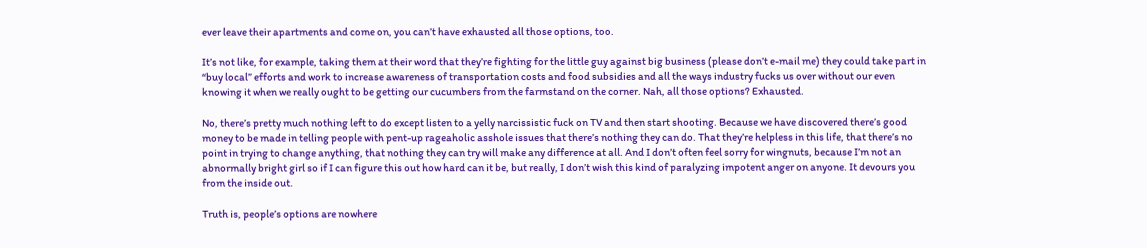ever leave their apartments and come on, you can’t have exhausted all those options, too.

It’s not like, for example, taking them at their word that they’re fighting for the little guy against big business (please don’t e-mail me) they could take part in “buy local” efforts and work to increase awareness of transportation costs and food subsidies and all the ways industry fucks us over without our even knowing it when we really ought to be getting our cucumbers from the farmstand on the corner. Nah, all those options? Exhausted.

No, there’s pretty much nothing left to do except listen to a yelly narcissistic fuck on TV and then start shooting. Because we have discovered there’s good money to be made in telling people with pent-up rageaholic asshole issues that there’s nothing they can do. That they’re helpless in this life, that there’s no point in trying to change anything, that nothing they can try will make any difference at all. And I don’t often feel sorry for wingnuts, because I’m not an abnormally bright girl so if I can figure this out how hard can it be, but really, I don’t wish this kind of paralyzing impotent anger on anyone. It devours you from the inside out.

Truth is, people’s options are nowhere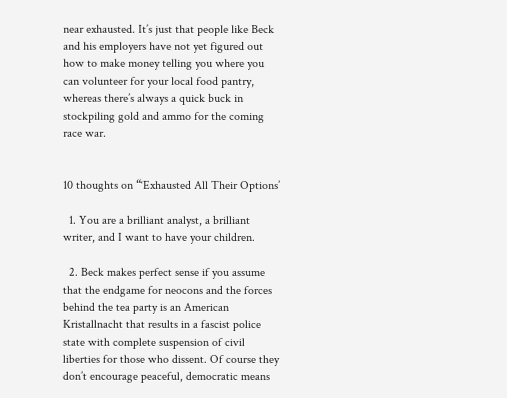near exhausted. It’s just that people like Beck and his employers have not yet figured out how to make money telling you where you can volunteer for your local food pantry, whereas there’s always a quick buck in stockpiling gold and ammo for the coming race war.


10 thoughts on “‘Exhausted All Their Options’

  1. You are a brilliant analyst, a brilliant writer, and I want to have your children.

  2. Beck makes perfect sense if you assume that the endgame for neocons and the forces behind the tea party is an American Kristallnacht that results in a fascist police state with complete suspension of civil liberties for those who dissent. Of course they don’t encourage peaceful, democratic means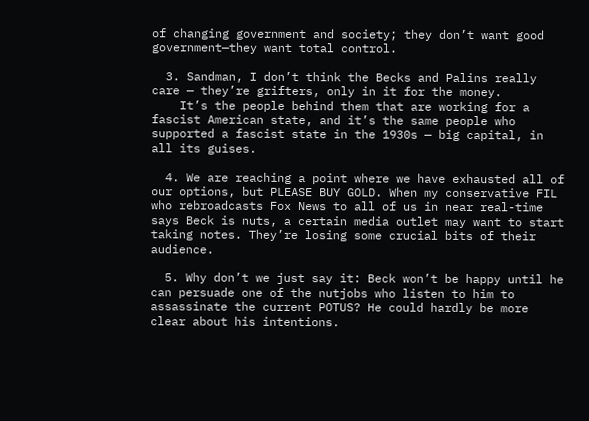of changing government and society; they don’t want good government—they want total control.

  3. Sandman, I don’t think the Becks and Palins really care — they’re grifters, only in it for the money.
    It’s the people behind them that are working for a fascist American state, and it’s the same people who supported a fascist state in the 1930s — big capital, in all its guises.

  4. We are reaching a point where we have exhausted all of our options, but PLEASE BUY GOLD. When my conservative FIL who rebroadcasts Fox News to all of us in near real-time says Beck is nuts, a certain media outlet may want to start taking notes. They’re losing some crucial bits of their audience.

  5. Why don’t we just say it: Beck won’t be happy until he can persuade one of the nutjobs who listen to him to assassinate the current POTUS? He could hardly be more clear about his intentions.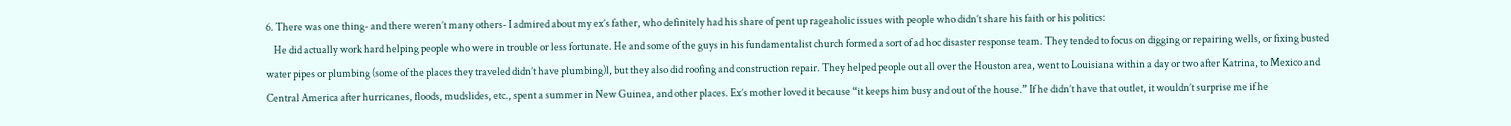6. There was one thing- and there weren’t many others- I admired about my ex’s father, who definitely had his share of pent up rageaholic issues with people who didn’t share his faith or his politics:
    He did actually work hard helping people who were in trouble or less fortunate. He and some of the guys in his fundamentalist church formed a sort of ad hoc disaster response team. They tended to focus on digging or repairing wells, or fixing busted water pipes or plumbing (some of the places they traveled didn’t have plumbing)l, but they also did roofing and construction repair. They helped people out all over the Houston area, went to Louisiana within a day or two after Katrina, to Mexico and Central America after hurricanes, floods, mudslides, etc., spent a summer in New Guinea, and other places. Ex’s mother loved it because “it keeps him busy and out of the house.” If he didn’t have that outlet, it wouldn’t surprise me if he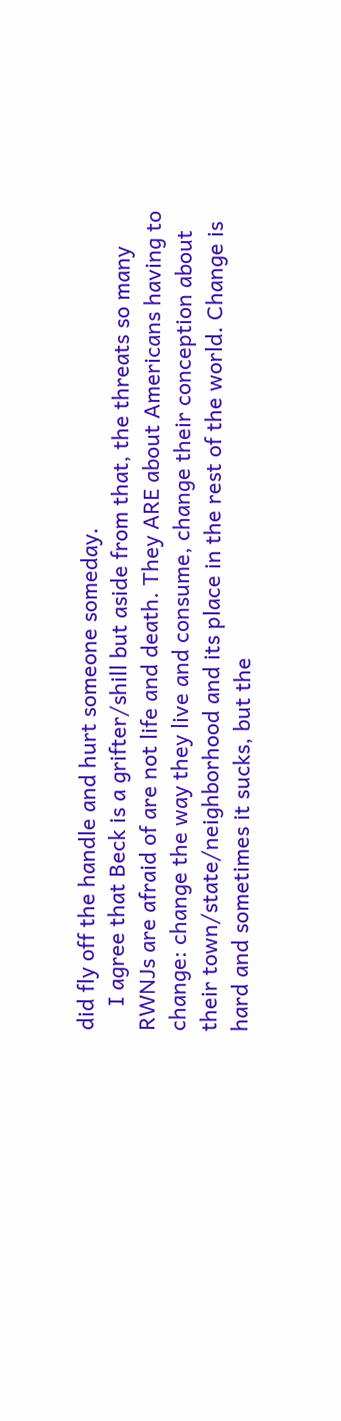did fly off the handle and hurt someone someday.
    I agree that Beck is a grifter/shill but aside from that, the threats so many RWNJs are afraid of are not life and death. They ARE about Americans having to change: change the way they live and consume, change their conception about their town/state/neighborhood and its place in the rest of the world. Change is hard and sometimes it sucks, but the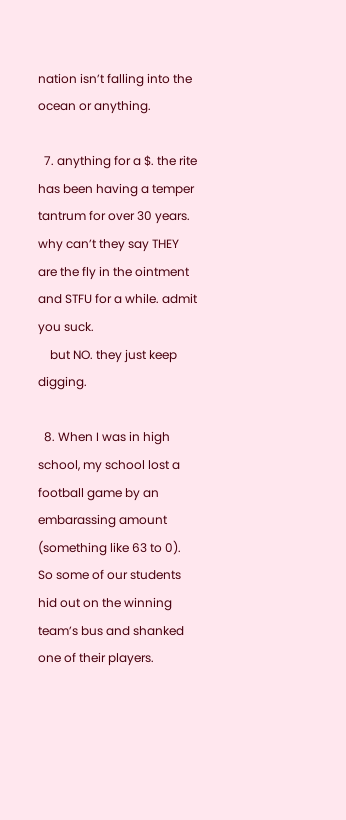nation isn’t falling into the ocean or anything.

  7. anything for a $. the rite has been having a temper tantrum for over 30 years. why can’t they say THEY are the fly in the ointment and STFU for a while. admit you suck.
    but NO. they just keep digging.

  8. When I was in high school, my school lost a football game by an embarassing amount (something like 63 to 0). So some of our students hid out on the winning team’s bus and shanked one of their players.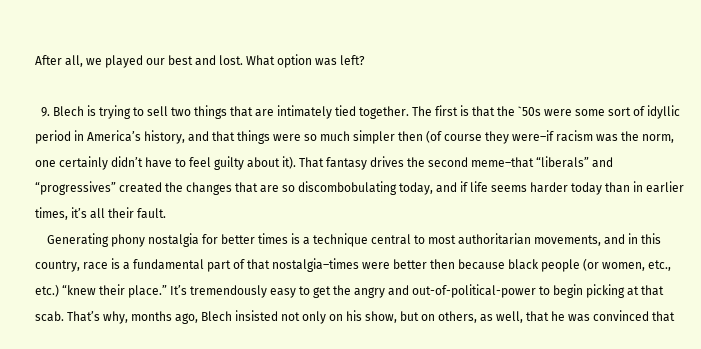After all, we played our best and lost. What option was left?

  9. Blech is trying to sell two things that are intimately tied together. The first is that the `50s were some sort of idyllic period in America’s history, and that things were so much simpler then (of course they were–if racism was the norm, one certainly didn’t have to feel guilty about it). That fantasy drives the second meme–that “liberals” and “progressives” created the changes that are so discombobulating today, and if life seems harder today than in earlier times, it’s all their fault.
    Generating phony nostalgia for better times is a technique central to most authoritarian movements, and in this country, race is a fundamental part of that nostalgia–times were better then because black people (or women, etc., etc.) “knew their place.” It’s tremendously easy to get the angry and out-of-political-power to begin picking at that scab. That’s why, months ago, Blech insisted not only on his show, but on others, as well, that he was convinced that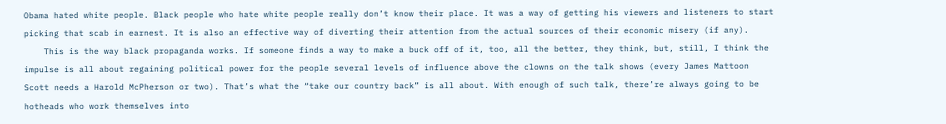Obama hated white people. Black people who hate white people really don’t know their place. It was a way of getting his viewers and listeners to start picking that scab in earnest. It is also an effective way of diverting their attention from the actual sources of their economic misery (if any).
    This is the way black propaganda works. If someone finds a way to make a buck off of it, too, all the better, they think, but, still, I think the impulse is all about regaining political power for the people several levels of influence above the clowns on the talk shows (every James Mattoon Scott needs a Harold McPherson or two). That’s what the “take our country back” is all about. With enough of such talk, there’re always going to be hotheads who work themselves into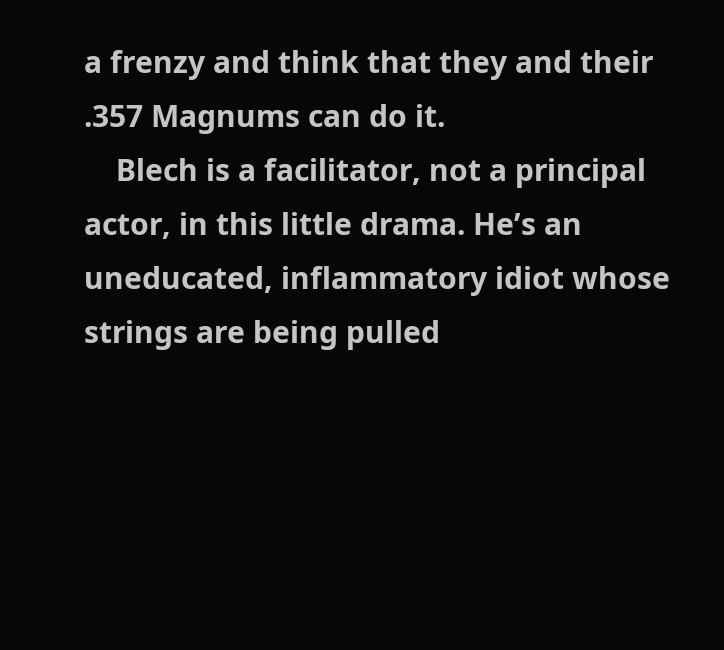a frenzy and think that they and their .357 Magnums can do it.
    Blech is a facilitator, not a principal actor, in this little drama. He’s an uneducated, inflammatory idiot whose strings are being pulled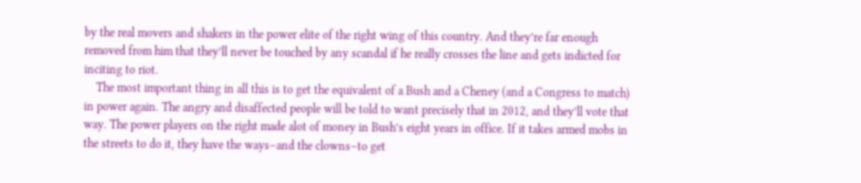by the real movers and shakers in the power elite of the right wing of this country. And they’re far enough removed from him that they’ll never be touched by any scandal if he really crosses the line and gets indicted for inciting to riot.
    The most important thing in all this is to get the equivalent of a Bush and a Cheney (and a Congress to match) in power again. The angry and disaffected people will be told to want precisely that in 2012, and they’ll vote that way. The power players on the right made alot of money in Bush’s eight years in office. If it takes armed mobs in the streets to do it, they have the ways–and the clowns–to get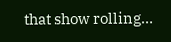that show rolling…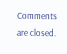Comments are closed.